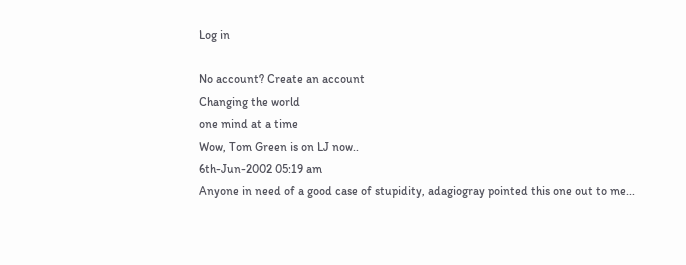Log in

No account? Create an account
Changing the world
one mind at a time
Wow, Tom Green is on LJ now..
6th-Jun-2002 05:19 am
Anyone in need of a good case of stupidity, adagiogray pointed this one out to me...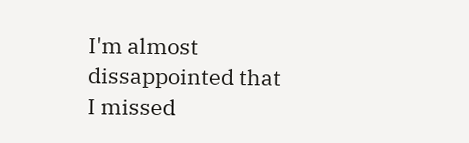I'm almost dissappointed that I missed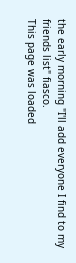the early morning "I'll add everyone I find to my friends list" fiasco.
This page was loaded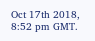Oct 17th 2018, 8:52 pm GMT.